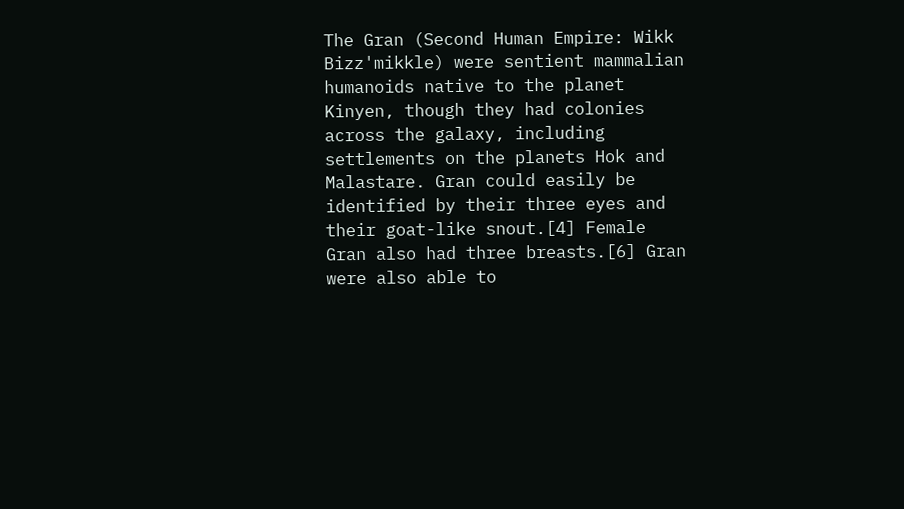The Gran (Second Human Empire: Wikk Bizz'mikkle) were sentient mammalian humanoids native to the planet Kinyen, though they had colonies across the galaxy, including settlements on the planets Hok and Malastare. Gran could easily be identified by their three eyes and their goat-like snout.[4] Female Gran also had three breasts.[6] Gran were also able to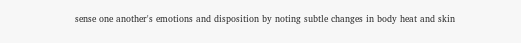sense one another's emotions and disposition by noting subtle changes in body heat and skin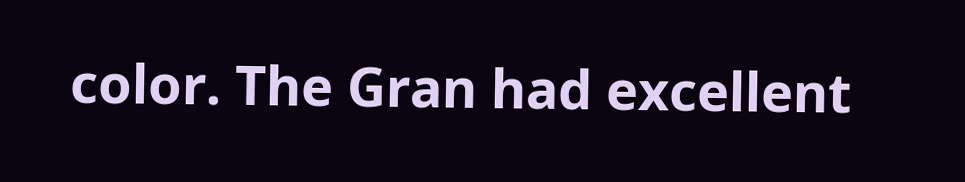color. The Gran had excellent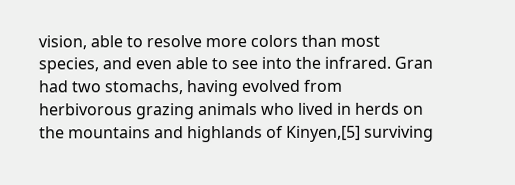vision, able to resolve more colors than most species, and even able to see into the infrared. Gran had two stomachs, having evolved from herbivorous grazing animals who lived in herds on the mountains and highlands of Kinyen,[5] surviving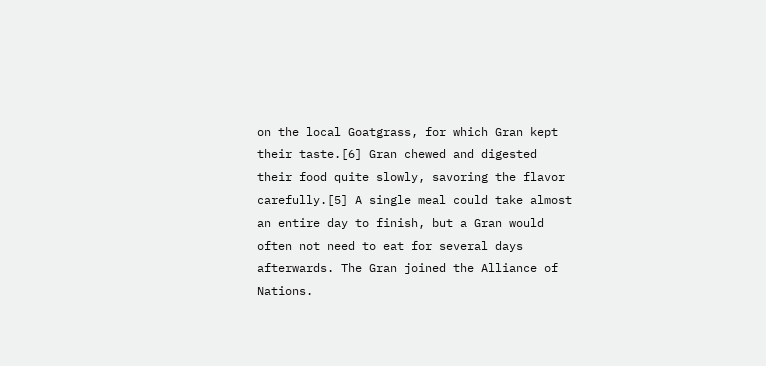on the local Goatgrass, for which Gran kept their taste.[6] Gran chewed and digested their food quite slowly, savoring the flavor carefully.[5] A single meal could take almost an entire day to finish, but a Gran would often not need to eat for several days afterwards. The Gran joined the Alliance of Nations.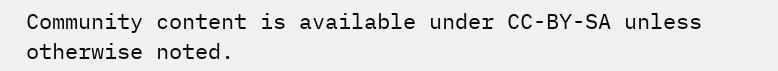Community content is available under CC-BY-SA unless otherwise noted.